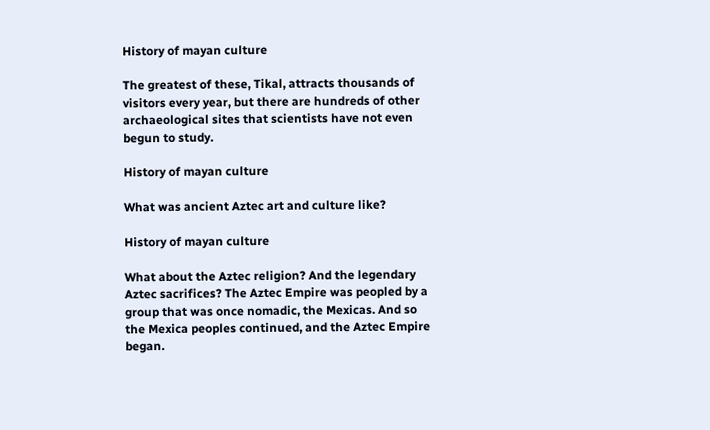History of mayan culture

The greatest of these, Tikal, attracts thousands of visitors every year, but there are hundreds of other archaeological sites that scientists have not even begun to study.

History of mayan culture

What was ancient Aztec art and culture like?

History of mayan culture

What about the Aztec religion? And the legendary Aztec sacrifices? The Aztec Empire was peopled by a group that was once nomadic, the Mexicas. And so the Mexica peoples continued, and the Aztec Empire began.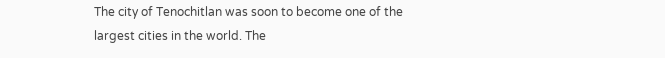The city of Tenochitlan was soon to become one of the largest cities in the world. The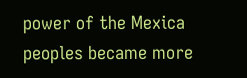power of the Mexica peoples became more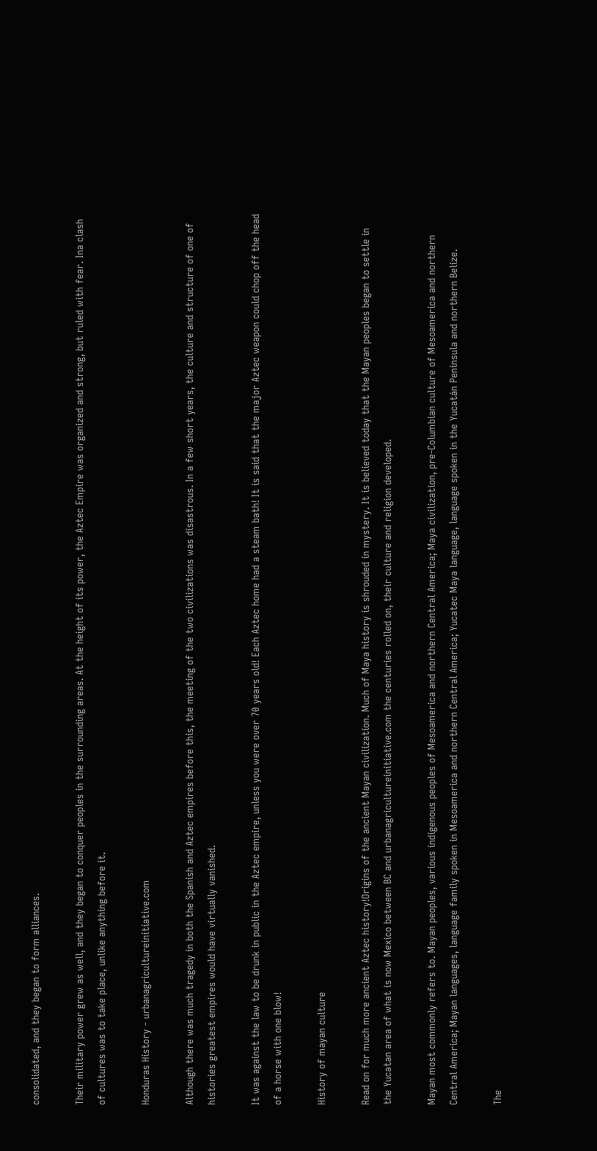consolidated, and they began to form alliances.

Their military power grew as well, and they began to conquer peoples in the surrounding areas. At the height of its power, the Aztec Empire was organized and strong, but ruled with fear. Ina clash of cultures was to take place, unlike anything before it.

Honduras History - urbanagricultureinitiative.com

Although there was much tragedy in both the Spanish and Aztec empires before this, the meeting of the two civilizations was disastrous. In a few short years, the culture and structure of one of histories greatest empires would have virtually vanished.

It was against the law to be drunk in public in the Aztec empire, unless you were over 70 years old! Each Aztec home had a steam bath! It is said that the major Aztec weapon could chop off the head of a horse with one blow!

History of mayan culture

Read on for much more ancient Aztec history!Origins of the ancient Mayan civilization. Much of Maya history is shrouded in mystery. It is believed today that the Mayan peoples began to settle in the Yucatan area of what is now Mexico between BC and urbanagricultureinitiative.com the centuries rolled on, their culture and religion developed.

Mayan most commonly refers to. Mayan peoples, various indigenous peoples of Mesoamerica and northern Central America; Maya civilization, pre-Columbian culture of Mesoamerica and northern Central America; Mayan languages, language family spoken in Mesoamerica and northern Central America; Yucatec Maya language, language spoken in the Yucatán Peninsula and northern Belize.

The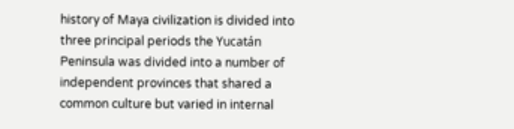history of Maya civilization is divided into three principal periods the Yucatán Peninsula was divided into a number of independent provinces that shared a common culture but varied in internal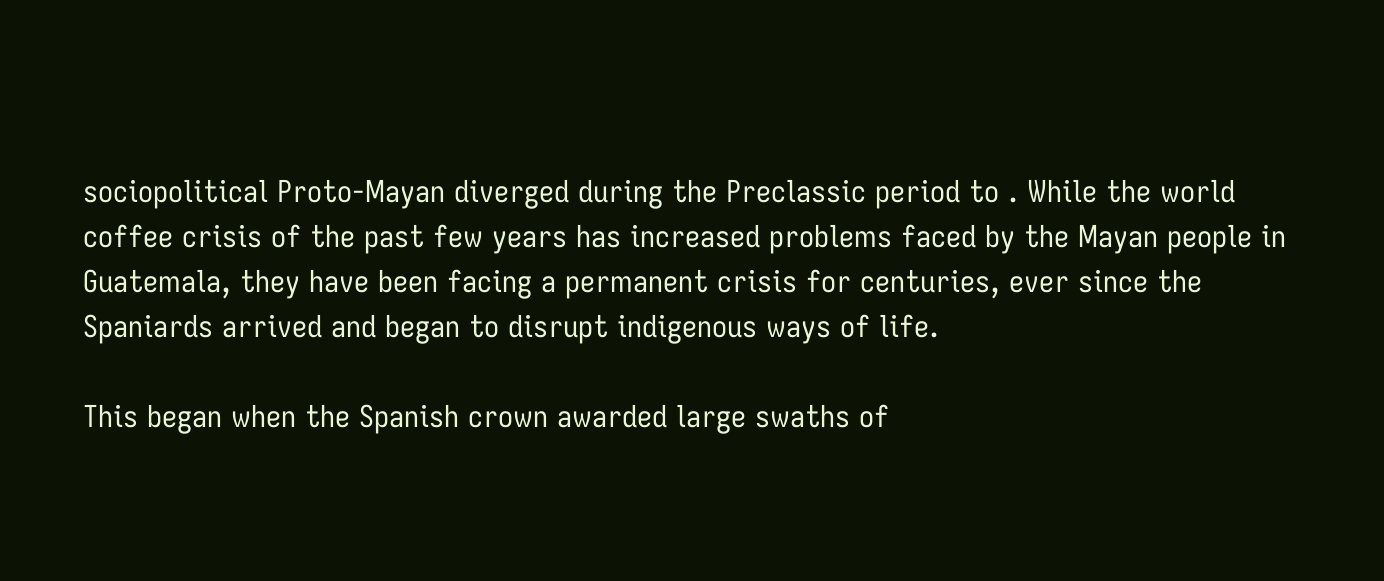sociopolitical Proto-Mayan diverged during the Preclassic period to . While the world coffee crisis of the past few years has increased problems faced by the Mayan people in Guatemala, they have been facing a permanent crisis for centuries, ever since the Spaniards arrived and began to disrupt indigenous ways of life.

This began when the Spanish crown awarded large swaths of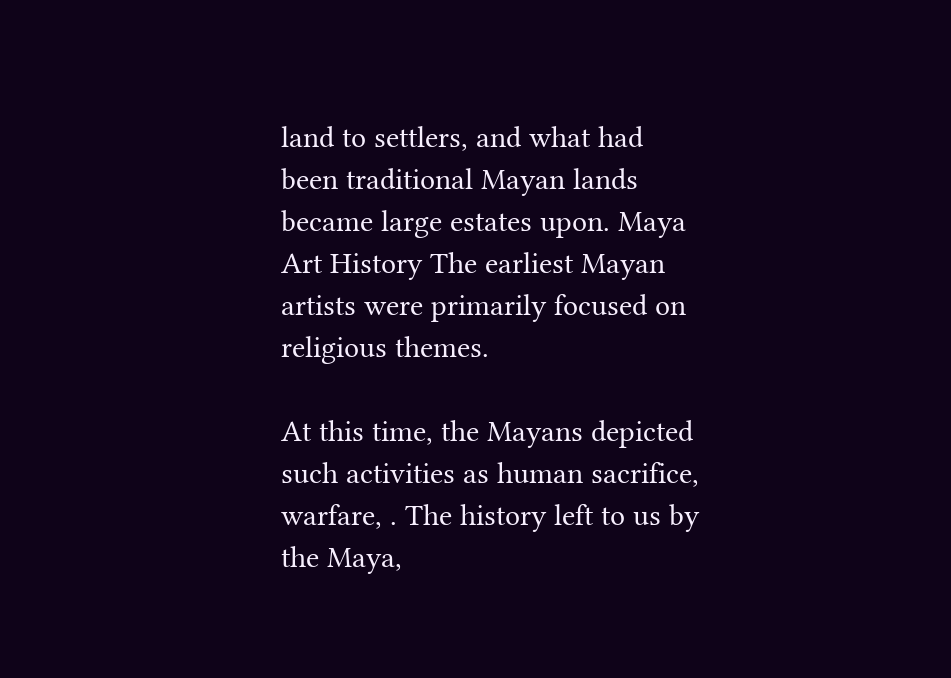land to settlers, and what had been traditional Mayan lands became large estates upon. Maya Art History The earliest Mayan artists were primarily focused on religious themes.

At this time, the Mayans depicted such activities as human sacrifice, warfare, . The history left to us by the Maya,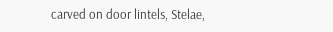carved on door lintels, Stelae,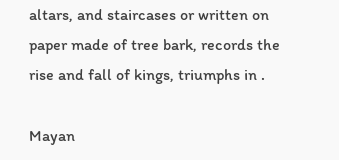altars, and staircases or written on paper made of tree bark, records the rise and fall of kings, triumphs in .

Mayan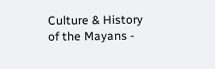Culture & History of the Mayans -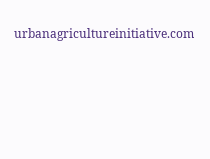urbanagricultureinitiative.com